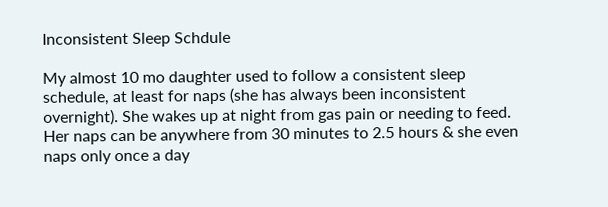Inconsistent Sleep Schdule

My almost 10 mo daughter used to follow a consistent sleep schedule, at least for naps (she has always been inconsistent overnight). She wakes up at night from gas pain or needing to feed. Her naps can be anywhere from 30 minutes to 2.5 hours & she even naps only once a day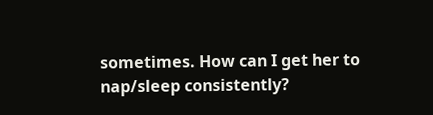sometimes. How can I get her to nap/sleep consistently?